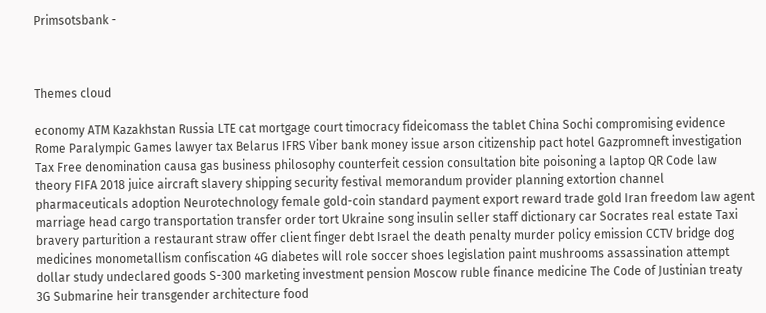Primsotsbank -



Themes cloud

economy ATM Kazakhstan Russia LTE cat mortgage court timocracy fideicomass the tablet China Sochi compromising evidence Rome Paralympic Games lawyer tax Belarus IFRS Viber bank money issue arson citizenship pact hotel Gazpromneft investigation Tax Free denomination causa gas business philosophy counterfeit cession consultation bite poisoning a laptop QR Code law theory FIFA 2018 juice aircraft slavery shipping security festival memorandum provider planning extortion channel pharmaceuticals adoption Neurotechnology female gold-coin standard payment export reward trade gold Iran freedom law agent marriage head cargo transportation transfer order tort Ukraine song insulin seller staff dictionary car Socrates real estate Taxi bravery parturition a restaurant straw offer client finger debt Israel the death penalty murder policy emission CCTV bridge dog medicines monometallism confiscation 4G diabetes will role soccer shoes legislation paint mushrooms assassination attempt dollar study undeclared goods S-300 marketing investment pension Moscow ruble finance medicine The Code of Justinian treaty 3G Submarine heir transgender architecture food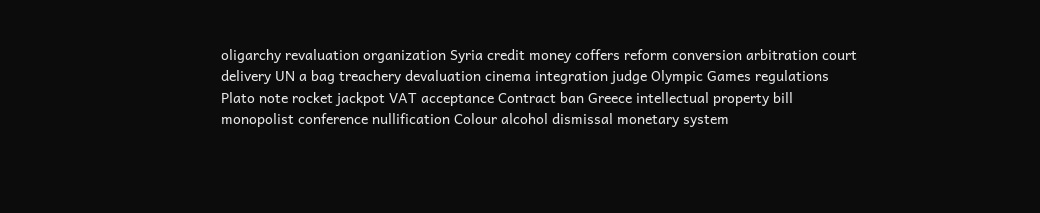oligarchy revaluation organization Syria credit money coffers reform conversion arbitration court delivery UN a bag treachery devaluation cinema integration judge Olympic Games regulations Plato note rocket jackpot VAT acceptance Contract ban Greece intellectual property bill monopolist conference nullification Colour alcohol dismissal monetary system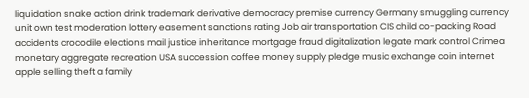liquidation snake action drink trademark derivative democracy premise currency Germany smuggling currency unit own test moderation lottery easement sanctions rating Job air transportation CIS child co-packing Road accidents crocodile elections mail justice inheritance mortgage fraud digitalization legate mark control Crimea monetary aggregate recreation USA succession coffee money supply pledge music exchange coin internet apple selling theft a family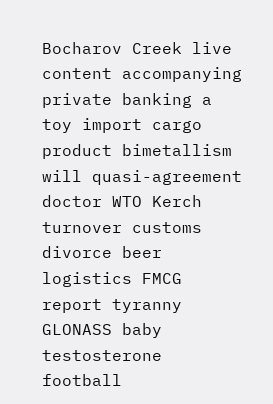Bocharov Creek live content accompanying private banking a toy import cargo product bimetallism will quasi-agreement doctor WTO Kerch turnover customs divorce beer logistics FMCG report tyranny GLONASS baby testosterone football